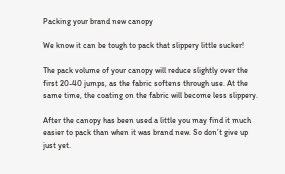Packing your brand new canopy

We know it can be tough to pack that slippery little sucker!

The pack volume of your canopy will reduce slightly over the first 20-40 jumps, as the fabric softens through use. At the same time, the coating on the fabric will become less slippery.

After the canopy has been used a little you may find it much easier to pack than when it was brand new. So don’t give up just yet.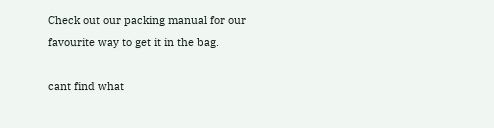Check out our packing manual for our favourite way to get it in the bag.

cant find what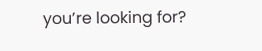you’re looking for?